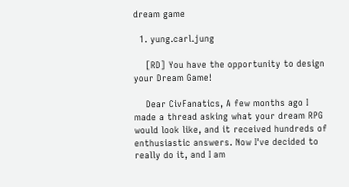dream game

  1. yung.carl.jung

    [RD] You have the opportunity to design your Dream Game!

    Dear CivFanatics, A few months ago I made a thread asking what your dream RPG would look like, and it received hundreds of enthusiastic answers. Now I've decided to really do it, and I am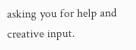asking you for help and creative input.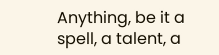Anything, be it a spell, a talent, a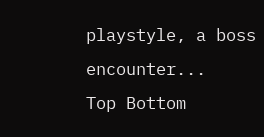playstyle, a boss encounter...
Top Bottom